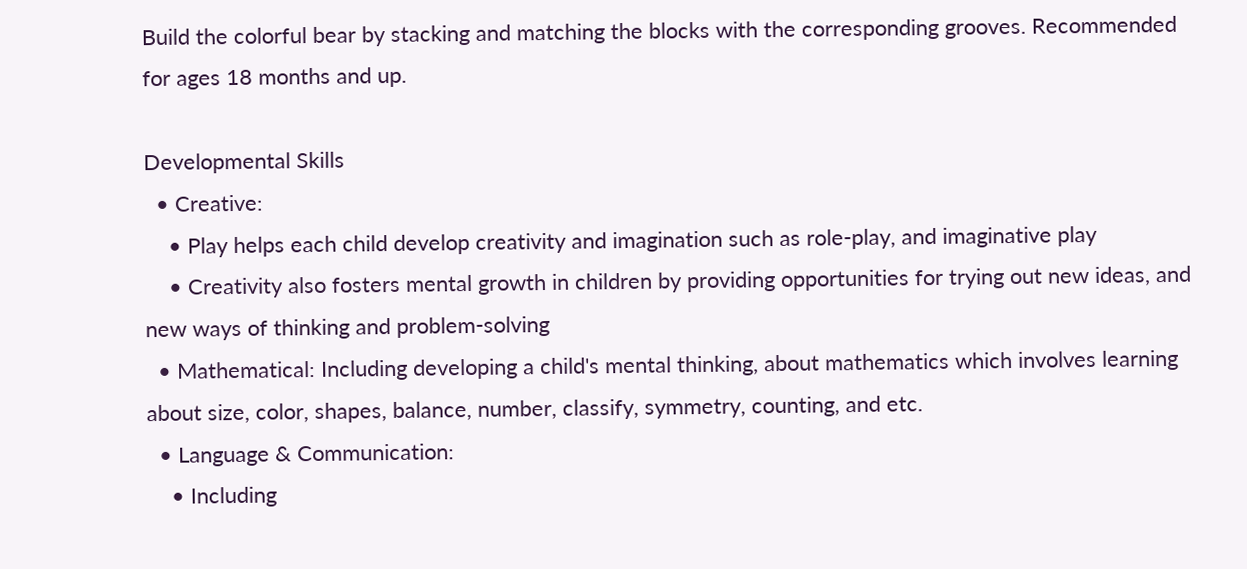Build the colorful bear by stacking and matching the blocks with the corresponding grooves. Recommended for ages 18 months and up.

Developmental Skills
  • Creative:
    • Play helps each child develop creativity and imagination such as role-play, and imaginative play
    • Creativity also fosters mental growth in children by providing opportunities for trying out new ideas, and new ways of thinking and problem-solving
  • Mathematical: Including developing a child's mental thinking, about mathematics which involves learning about size, color, shapes, balance, number, classify, symmetry, counting, and etc.
  • Language & Communication:
    • Including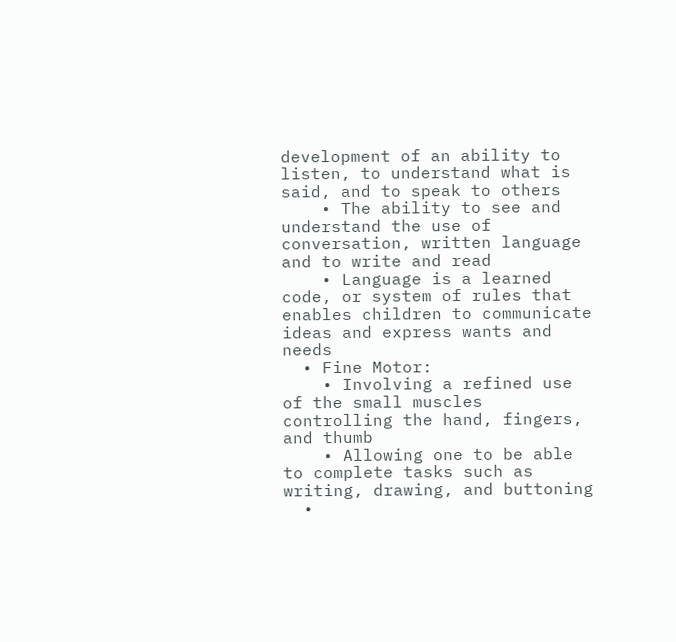development of an ability to listen, to understand what is said, and to speak to others
    • The ability to see and understand the use of conversation, written language and to write and read
    • Language is a learned code, or system of rules that enables children to communicate ideas and express wants and needs
  • Fine Motor:
    • Involving a refined use of the small muscles controlling the hand, fingers, and thumb
    • Allowing one to be able to complete tasks such as writing, drawing, and buttoning
  •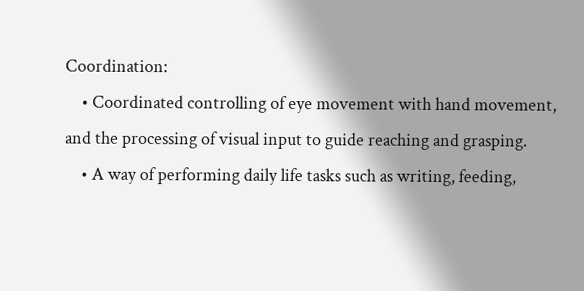Coordination:
    • Coordinated controlling of eye movement with hand movement, and the processing of visual input to guide reaching and grasping.
    • A way of performing daily life tasks such as writing, feeding,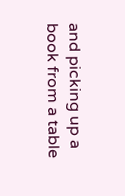and picking up a book from a table